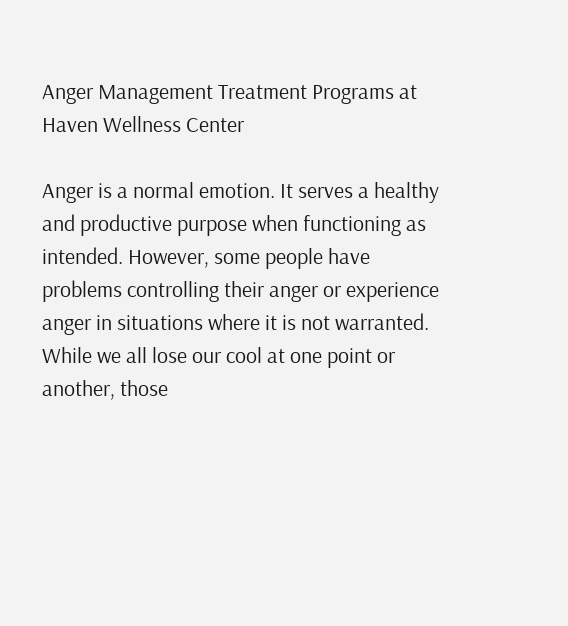Anger Management Treatment Programs at Haven Wellness Center

Anger is a normal emotion. It serves a healthy and productive purpose when functioning as intended. However, some people have problems controlling their anger or experience anger in situations where it is not warranted. While we all lose our cool at one point or another, those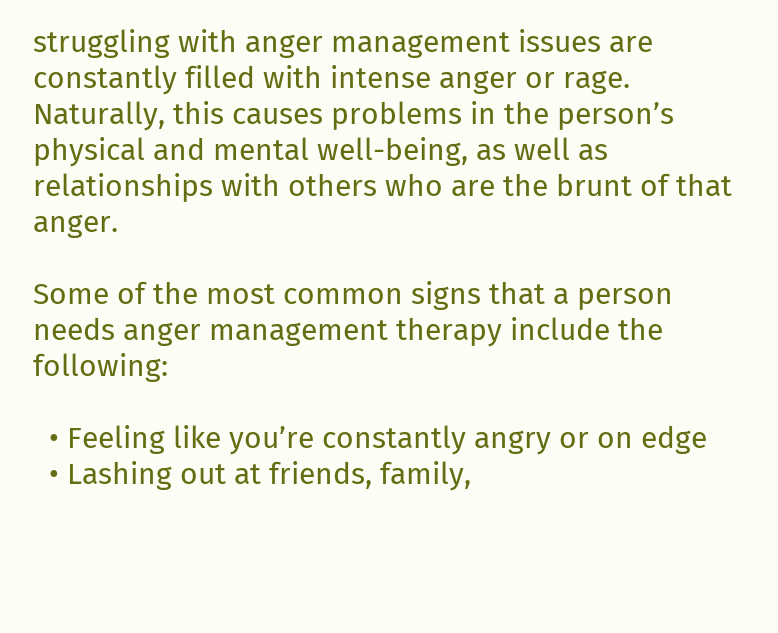struggling with anger management issues are constantly filled with intense anger or rage. Naturally, this causes problems in the person’s physical and mental well-being, as well as relationships with others who are the brunt of that anger.

Some of the most common signs that a person needs anger management therapy include the following:

  • Feeling like you’re constantly angry or on edge
  • Lashing out at friends, family,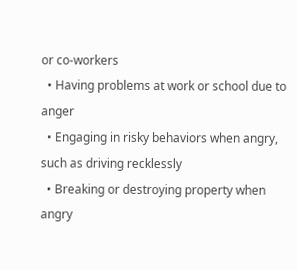or co-workers
  • Having problems at work or school due to anger
  • Engaging in risky behaviors when angry, such as driving recklessly
  • Breaking or destroying property when angry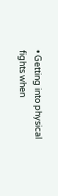• Getting into physical fights when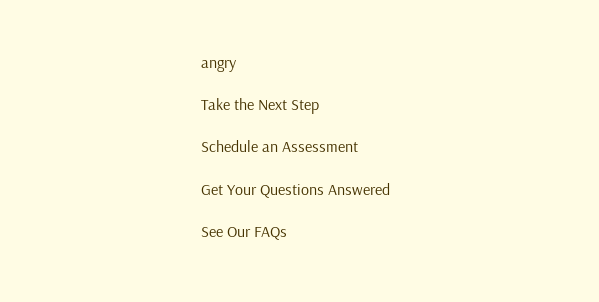angry

Take the Next Step

Schedule an Assessment

Get Your Questions Answered

See Our FAQs